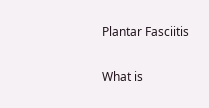Plantar Fasciitis

What is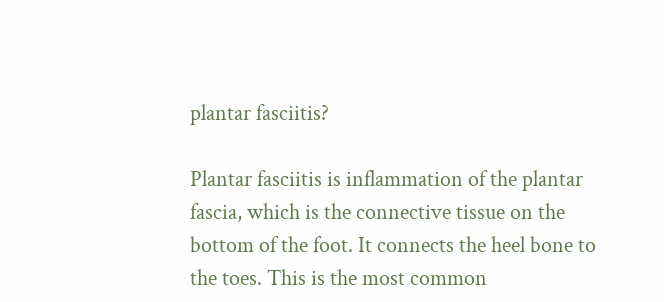plantar fasciitis?

Plantar fasciitis is inflammation of the plantar fascia, which is the connective tissue on the bottom of the foot. It connects the heel bone to the toes. This is the most common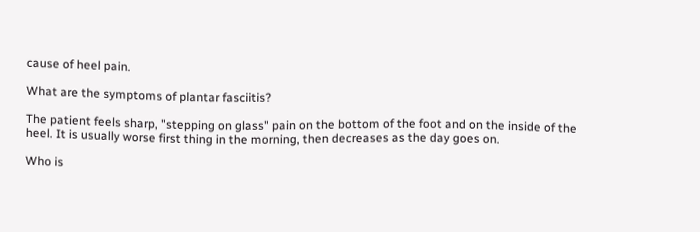cause of heel pain.

What are the symptoms of plantar fasciitis?

The patient feels sharp, "stepping on glass" pain on the bottom of the foot and on the inside of the heel. It is usually worse first thing in the morning, then decreases as the day goes on.

Who is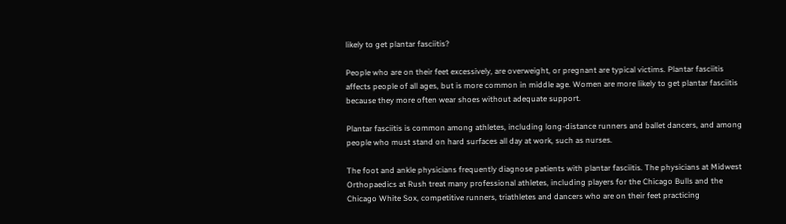likely to get plantar fasciitis?

People who are on their feet excessively, are overweight, or pregnant are typical victims. Plantar fasciitis affects people of all ages, but is more common in middle age. Women are more likely to get plantar fasciitis because they more often wear shoes without adequate support.

Plantar fasciitis is common among athletes, including long-distance runners and ballet dancers, and among people who must stand on hard surfaces all day at work, such as nurses.

The foot and ankle physicians frequently diagnose patients with plantar fasciitis. The physicians at Midwest Orthopaedics at Rush treat many professional athletes, including players for the Chicago Bulls and the Chicago White Sox, competitive runners, triathletes and dancers who are on their feet practicing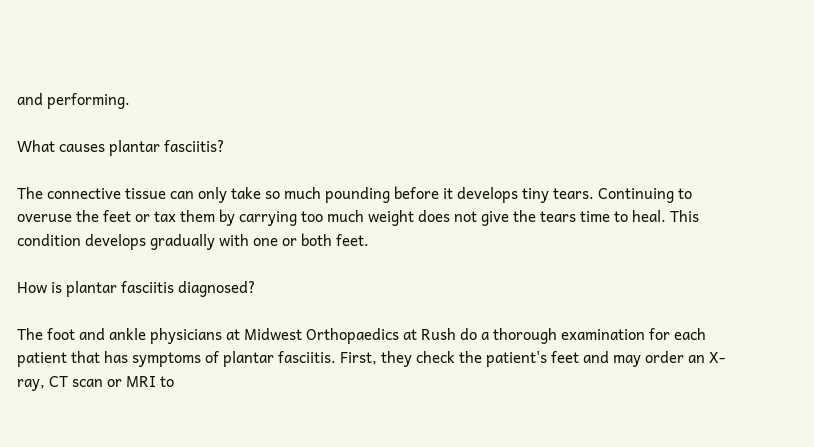and performing.

What causes plantar fasciitis?

The connective tissue can only take so much pounding before it develops tiny tears. Continuing to overuse the feet or tax them by carrying too much weight does not give the tears time to heal. This condition develops gradually with one or both feet.

How is plantar fasciitis diagnosed?

The foot and ankle physicians at Midwest Orthopaedics at Rush do a thorough examination for each patient that has symptoms of plantar fasciitis. First, they check the patient's feet and may order an X-ray, CT scan or MRI to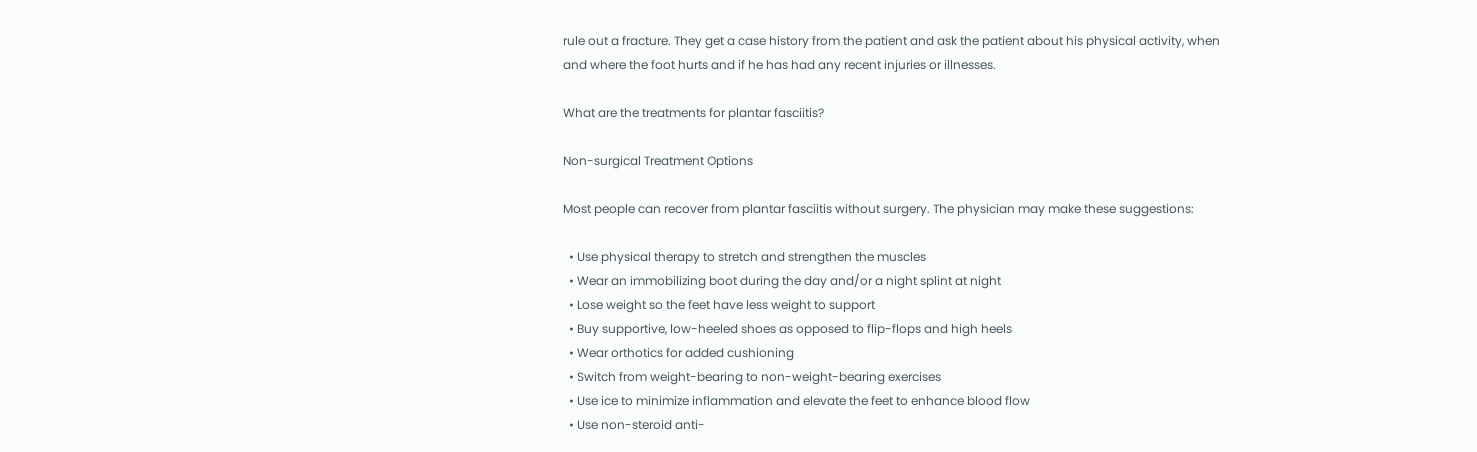rule out a fracture. They get a case history from the patient and ask the patient about his physical activity, when and where the foot hurts and if he has had any recent injuries or illnesses.

What are the treatments for plantar fasciitis?

Non-surgical Treatment Options

Most people can recover from plantar fasciitis without surgery. The physician may make these suggestions:

  • Use physical therapy to stretch and strengthen the muscles
  • Wear an immobilizing boot during the day and/or a night splint at night
  • Lose weight so the feet have less weight to support
  • Buy supportive, low-heeled shoes as opposed to flip-flops and high heels
  • Wear orthotics for added cushioning
  • Switch from weight-bearing to non-weight-bearing exercises
  • Use ice to minimize inflammation and elevate the feet to enhance blood flow
  • Use non-steroid anti-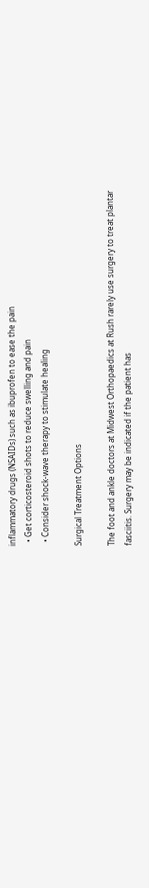inflammatory drugs (NSAIDs) such as ibuprofen to ease the pain
  • Get corticosteroid shots to reduce swelling and pain
  • Consider shock-wave therapy to stimulate healing

Surgical Treatment Options

The foot and ankle doctors at Midwest Orthopaedics at Rush rarely use surgery to treat plantar fasciitis. Surgery may be indicated if the patient has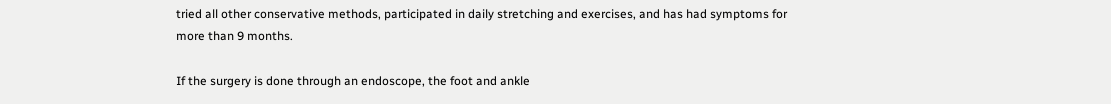tried all other conservative methods, participated in daily stretching and exercises, and has had symptoms for more than 9 months.

If the surgery is done through an endoscope, the foot and ankle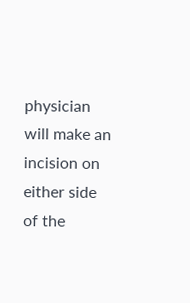physician will make an incision on either side of the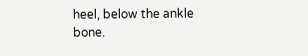heel, below the ankle bone.